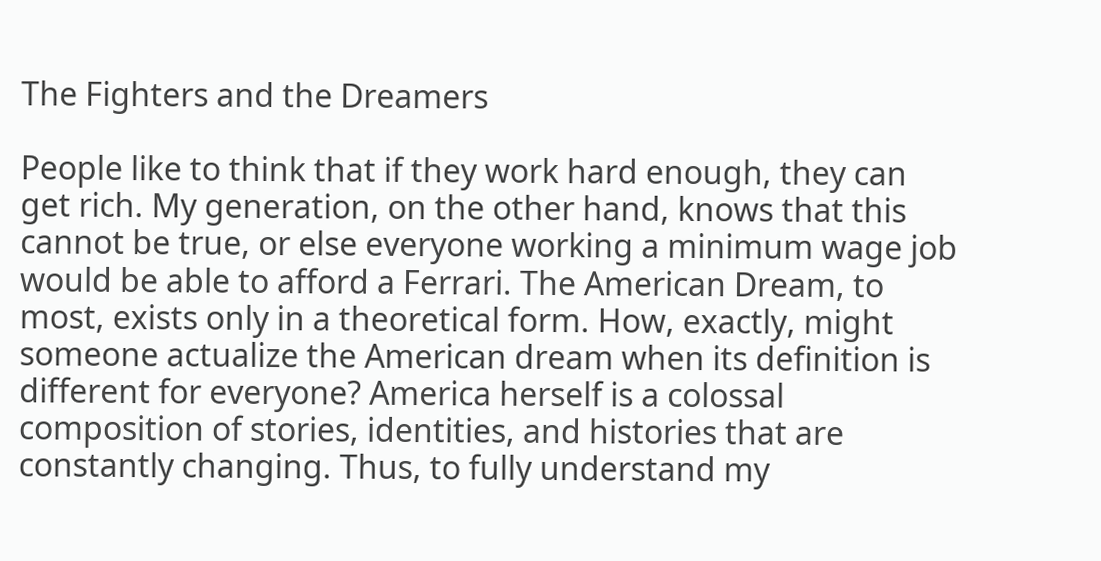The Fighters and the Dreamers

People like to think that if they work hard enough, they can get rich. My generation, on the other hand, knows that this cannot be true, or else everyone working a minimum wage job would be able to afford a Ferrari. The American Dream, to most, exists only in a theoretical form. How, exactly, might someone actualize the American dream when its definition is different for everyone? America herself is a colossal composition of stories, identities, and histories that are constantly changing. Thus, to fully understand my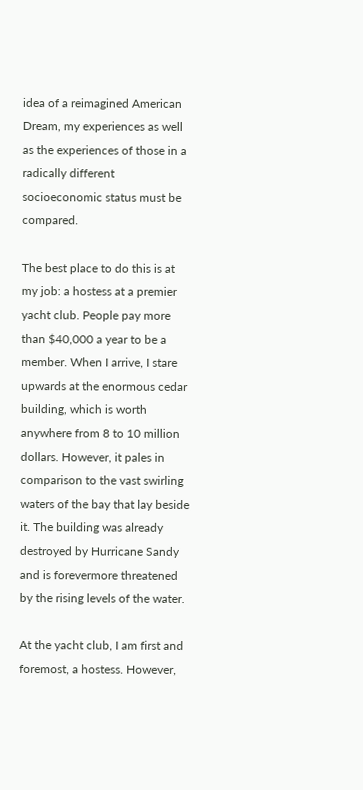idea of a reimagined American Dream, my experiences as well as the experiences of those in a radically different socioeconomic status must be compared.

The best place to do this is at my job: a hostess at a premier yacht club. People pay more than $40,000 a year to be a member. When I arrive, I stare upwards at the enormous cedar building, which is worth anywhere from 8 to 10 million dollars. However, it pales in comparison to the vast swirling waters of the bay that lay beside it. The building was already destroyed by Hurricane Sandy and is forevermore threatened by the rising levels of the water.

At the yacht club, I am first and foremost, a hostess. However,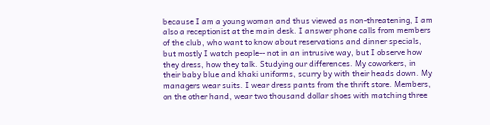because I am a young woman and thus viewed as non-threatening, I am also a receptionist at the main desk. I answer phone calls from members of the club, who want to know about reservations and dinner specials, but mostly I watch people-- not in an intrusive way, but I observe how they dress, how they talk. Studying our differences. My coworkers, in their baby blue and khaki uniforms, scurry by with their heads down. My managers wear suits. I wear dress pants from the thrift store. Members, on the other hand, wear two thousand dollar shoes with matching three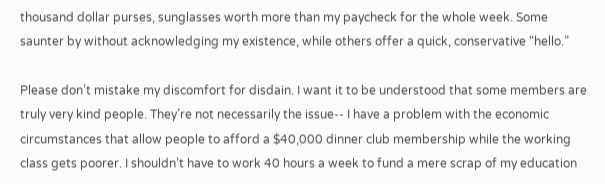thousand dollar purses, sunglasses worth more than my paycheck for the whole week. Some saunter by without acknowledging my existence, while others offer a quick, conservative “hello.”

Please don’t mistake my discomfort for disdain. I want it to be understood that some members are truly very kind people. They’re not necessarily the issue-- I have a problem with the economic circumstances that allow people to afford a $40,000 dinner club membership while the working class gets poorer. I shouldn’t have to work 40 hours a week to fund a mere scrap of my education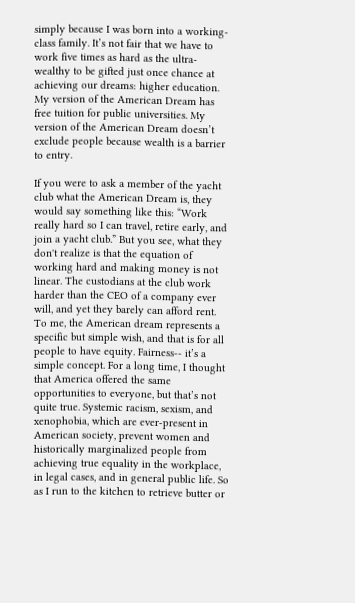simply because I was born into a working-class family. It’s not fair that we have to work five times as hard as the ultra-wealthy to be gifted just once chance at achieving our dreams: higher education. My version of the American Dream has free tuition for public universities. My version of the American Dream doesn’t exclude people because wealth is a barrier to entry.

If you were to ask a member of the yacht club what the American Dream is, they would say something like this: “Work really hard so I can travel, retire early, and join a yacht club.” But you see, what they don't realize is that the equation of working hard and making money is not linear. The custodians at the club work harder than the CEO of a company ever will, and yet they barely can afford rent. To me, the American dream represents a specific but simple wish, and that is for all people to have equity. Fairness-- it’s a simple concept. For a long time, I thought that America offered the same opportunities to everyone, but that’s not quite true. Systemic racism, sexism, and xenophobia, which are ever-present in American society, prevent women and historically marginalized people from achieving true equality in the workplace, in legal cases, and in general public life. So as I run to the kitchen to retrieve butter or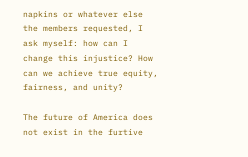napkins or whatever else the members requested, I ask myself: how can I change this injustice? How can we achieve true equity, fairness, and unity?

The future of America does not exist in the furtive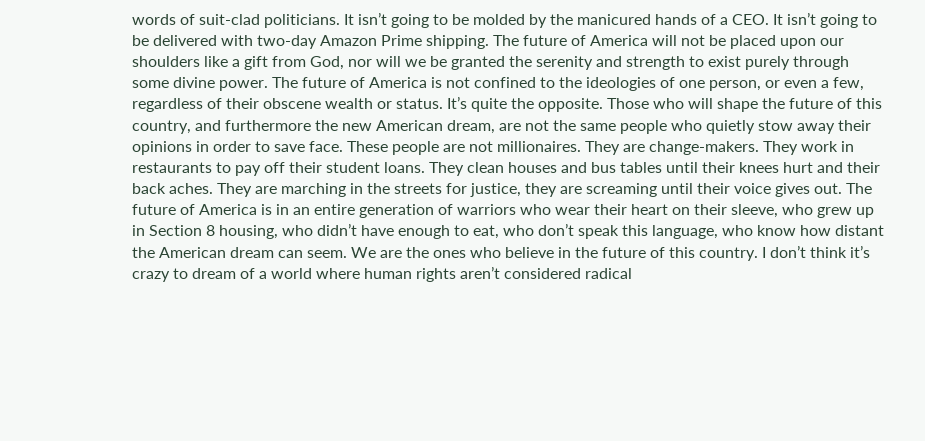words of suit-clad politicians. It isn’t going to be molded by the manicured hands of a CEO. It isn’t going to be delivered with two-day Amazon Prime shipping. The future of America will not be placed upon our shoulders like a gift from God, nor will we be granted the serenity and strength to exist purely through some divine power. The future of America is not confined to the ideologies of one person, or even a few, regardless of their obscene wealth or status. It’s quite the opposite. Those who will shape the future of this country, and furthermore the new American dream, are not the same people who quietly stow away their opinions in order to save face. These people are not millionaires. They are change-makers. They work in restaurants to pay off their student loans. They clean houses and bus tables until their knees hurt and their back aches. They are marching in the streets for justice, they are screaming until their voice gives out. The future of America is in an entire generation of warriors who wear their heart on their sleeve, who grew up in Section 8 housing, who didn’t have enough to eat, who don’t speak this language, who know how distant the American dream can seem. We are the ones who believe in the future of this country. I don’t think it’s crazy to dream of a world where human rights aren’t considered radical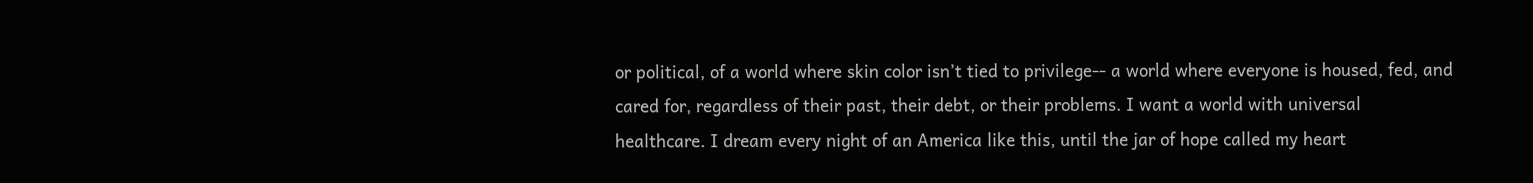or political, of a world where skin color isn’t tied to privilege-- a world where everyone is housed, fed, and cared for, regardless of their past, their debt, or their problems. I want a world with universal healthcare. I dream every night of an America like this, until the jar of hope called my heart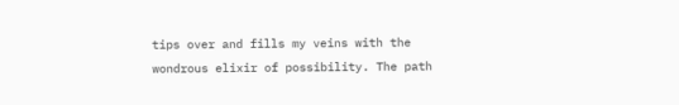tips over and fills my veins with the wondrous elixir of possibility. The path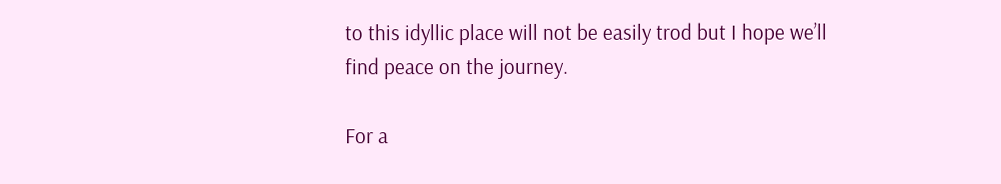to this idyllic place will not be easily trod but I hope we’ll find peace on the journey.

For a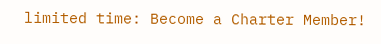limited time: Become a Charter Member!